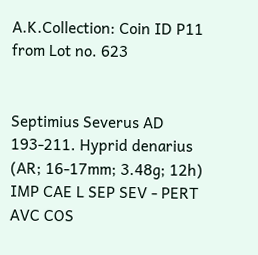A.K.Collection: Coin ID P11 from Lot no. 623


Septimius Severus AD 193-211. Hyprid denarius (AR; 16-17mm; 3.48g; 12h) IMP CAE L SEP SEV - PERT AVC COS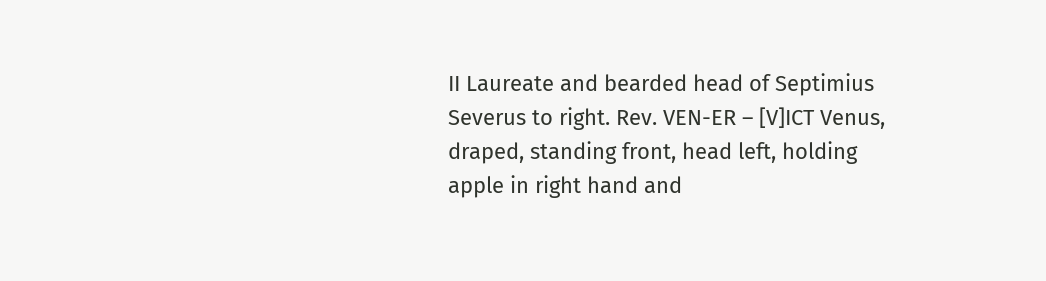II Laureate and bearded head of Septimius Severus to right. Rev. VEN-ER – [V]ICT Venus, draped, standing front, head left, holding apple in right hand and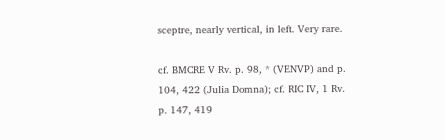sceptre, nearly vertical, in left. Very rare.

cf. BMCRE V Rv. p. 98, * (VENVP) and p. 104, 422 (Julia Domna); cf. RIC IV, 1 Rv. p. 147, 419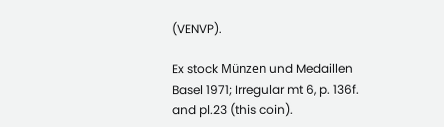(VENVP).

Ex stock Münzen und Medaillen Basel 1971; Irregular mt 6, p. 136f. and pl.23 (this coin).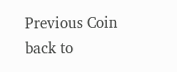Previous Coin
back to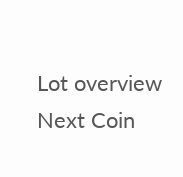Lot overview
Next Coin